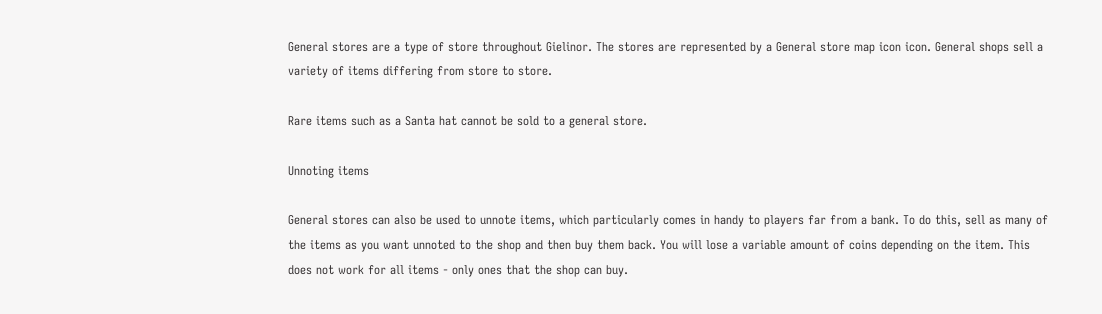General stores are a type of store throughout Gielinor. The stores are represented by a General store map icon icon. General shops sell a variety of items differing from store to store.

Rare items such as a Santa hat cannot be sold to a general store.

Unnoting items

General stores can also be used to unnote items, which particularly comes in handy to players far from a bank. To do this, sell as many of the items as you want unnoted to the shop and then buy them back. You will lose a variable amount of coins depending on the item. This does not work for all items - only ones that the shop can buy.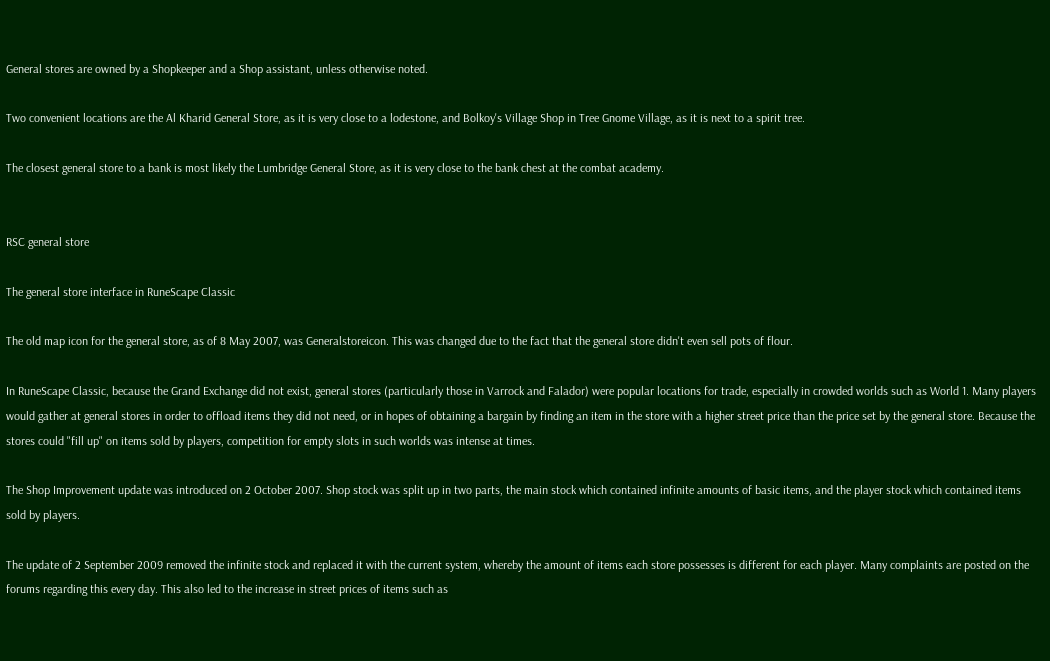General stores are owned by a Shopkeeper and a Shop assistant, unless otherwise noted.

Two convenient locations are the Al Kharid General Store, as it is very close to a lodestone, and Bolkoy's Village Shop in Tree Gnome Village, as it is next to a spirit tree.

The closest general store to a bank is most likely the Lumbridge General Store, as it is very close to the bank chest at the combat academy.


RSC general store

The general store interface in RuneScape Classic

The old map icon for the general store, as of 8 May 2007, was Generalstoreicon. This was changed due to the fact that the general store didn't even sell pots of flour.

In RuneScape Classic, because the Grand Exchange did not exist, general stores (particularly those in Varrock and Falador) were popular locations for trade, especially in crowded worlds such as World 1. Many players would gather at general stores in order to offload items they did not need, or in hopes of obtaining a bargain by finding an item in the store with a higher street price than the price set by the general store. Because the stores could "fill up" on items sold by players, competition for empty slots in such worlds was intense at times.

The Shop Improvement update was introduced on 2 October 2007. Shop stock was split up in two parts, the main stock which contained infinite amounts of basic items, and the player stock which contained items sold by players.

The update of 2 September 2009 removed the infinite stock and replaced it with the current system, whereby the amount of items each store possesses is different for each player. Many complaints are posted on the forums regarding this every day. This also led to the increase in street prices of items such as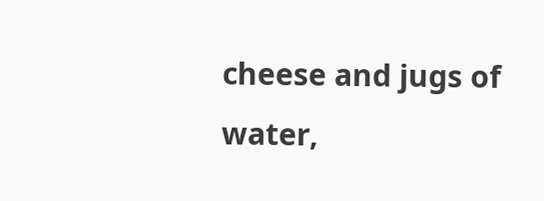cheese and jugs of water,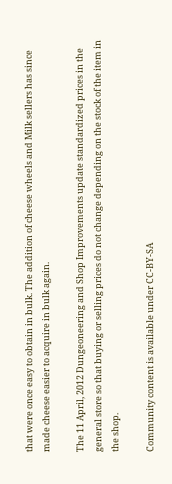that were once easy to obtain in bulk. The addition of cheese wheels and Milk sellers has since made cheese easier to acquire in bulk again.

The 11 April, 2012 Dungeoneering and Shop Improvements update standardized prices in the general store so that buying or selling prices do not change depending on the stock of the item in the shop.

Community content is available under CC-BY-SA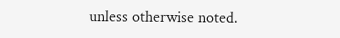unless otherwise noted.